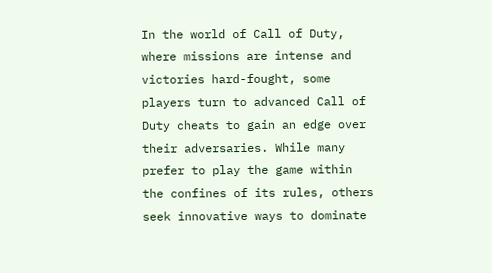In the world of Call of Duty, where missions are intense and victories hard-fought, some players turn to advanced Call of Duty cheats to gain an edge over their adversaries. While many prefer to play the game within the confines of its rules, others seek innovative ways to dominate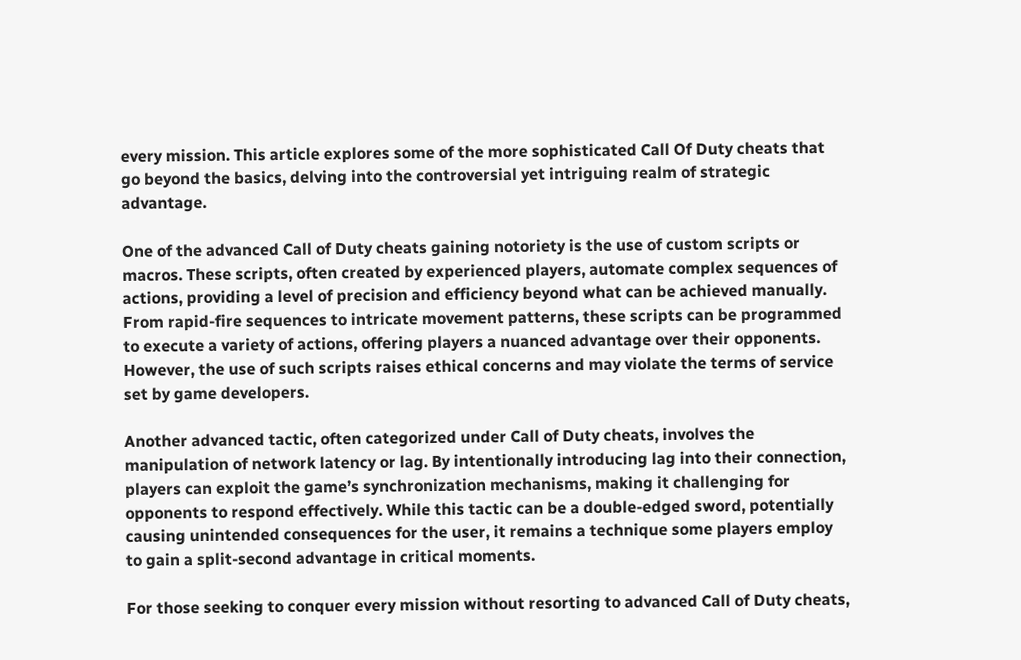every mission. This article explores some of the more sophisticated Call Of Duty cheats that go beyond the basics, delving into the controversial yet intriguing realm of strategic advantage.

One of the advanced Call of Duty cheats gaining notoriety is the use of custom scripts or macros. These scripts, often created by experienced players, automate complex sequences of actions, providing a level of precision and efficiency beyond what can be achieved manually. From rapid-fire sequences to intricate movement patterns, these scripts can be programmed to execute a variety of actions, offering players a nuanced advantage over their opponents. However, the use of such scripts raises ethical concerns and may violate the terms of service set by game developers.

Another advanced tactic, often categorized under Call of Duty cheats, involves the manipulation of network latency or lag. By intentionally introducing lag into their connection, players can exploit the game’s synchronization mechanisms, making it challenging for opponents to respond effectively. While this tactic can be a double-edged sword, potentially causing unintended consequences for the user, it remains a technique some players employ to gain a split-second advantage in critical moments.

For those seeking to conquer every mission without resorting to advanced Call of Duty cheats,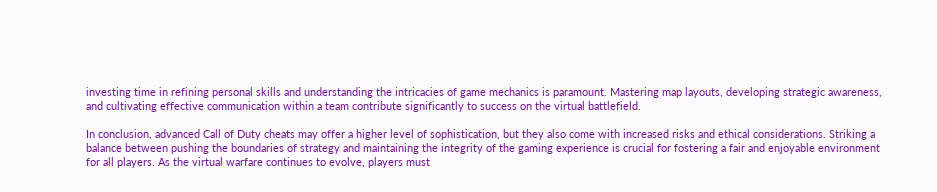investing time in refining personal skills and understanding the intricacies of game mechanics is paramount. Mastering map layouts, developing strategic awareness, and cultivating effective communication within a team contribute significantly to success on the virtual battlefield.

In conclusion, advanced Call of Duty cheats may offer a higher level of sophistication, but they also come with increased risks and ethical considerations. Striking a balance between pushing the boundaries of strategy and maintaining the integrity of the gaming experience is crucial for fostering a fair and enjoyable environment for all players. As the virtual warfare continues to evolve, players must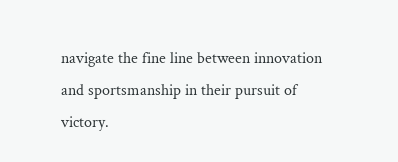navigate the fine line between innovation and sportsmanship in their pursuit of victory.